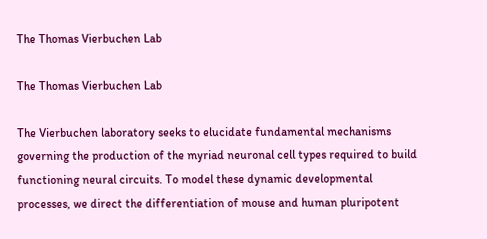The Thomas Vierbuchen Lab

The Thomas Vierbuchen Lab

The Vierbuchen laboratory seeks to elucidate fundamental mechanisms governing the production of the myriad neuronal cell types required to build functioning neural circuits. To model these dynamic developmental processes, we direct the differentiation of mouse and human pluripotent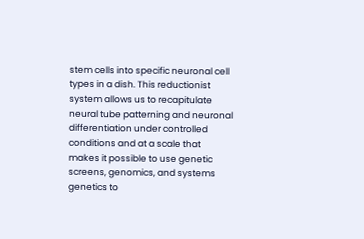stem cells into specific neuronal cell types in a dish. This reductionist system allows us to recapitulate neural tube patterning and neuronal differentiation under controlled conditions and at a scale that makes it possible to use genetic screens, genomics, and systems genetics to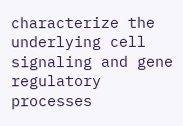characterize the underlying cell signaling and gene regulatory processes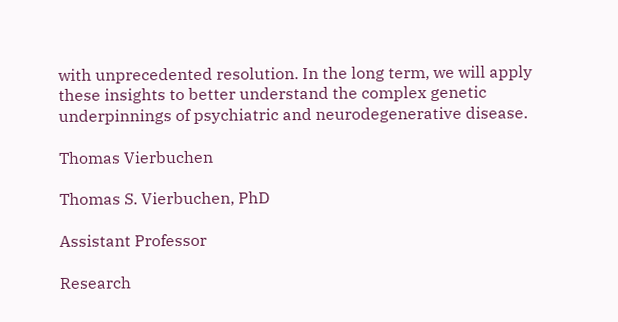with unprecedented resolution. In the long term, we will apply these insights to better understand the complex genetic underpinnings of psychiatric and neurodegenerative disease.

Thomas Vierbuchen

Thomas S. Vierbuchen, PhD

Assistant Professor

Research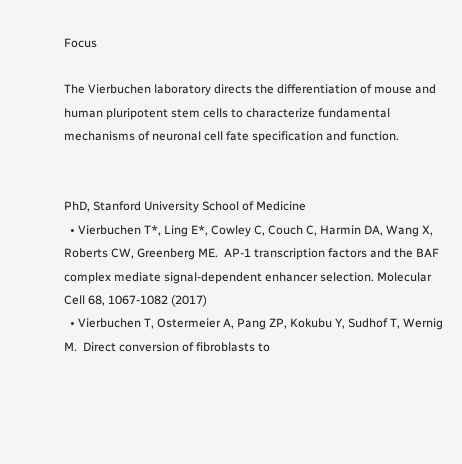Focus

The Vierbuchen laboratory directs the differentiation of mouse and human pluripotent stem cells to characterize fundamental mechanisms of neuronal cell fate specification and function.


PhD, Stanford University School of Medicine
  • Vierbuchen T*, Ling E*, Cowley C, Couch C, Harmin DA, Wang X, Roberts CW, Greenberg ME.  AP-1 transcription factors and the BAF complex mediate signal-dependent enhancer selection. Molecular Cell 68, 1067-1082 (2017)
  • Vierbuchen T, Ostermeier A, Pang ZP, Kokubu Y, Sudhof T, Wernig M.  Direct conversion of fibroblasts to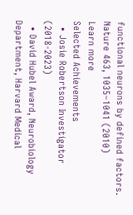functional neurons by defined factors. Nature 463, 1035–1041 (2010)
Learn more
Selected Achievements
  • Josie Robertson Investigator (2018-2023)
  • David Hubel Award, Neurobiology Department, Harvard Medical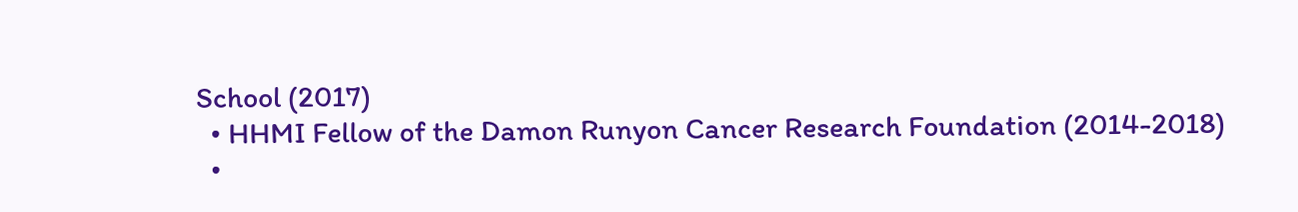School (2017)
  • HHMI Fellow of the Damon Runyon Cancer Research Foundation (2014-2018)
  •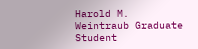Harold M. Weintraub Graduate Student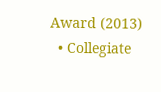Award (2013)
  • Collegiate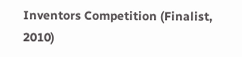Inventors Competition (Finalist, 2010)